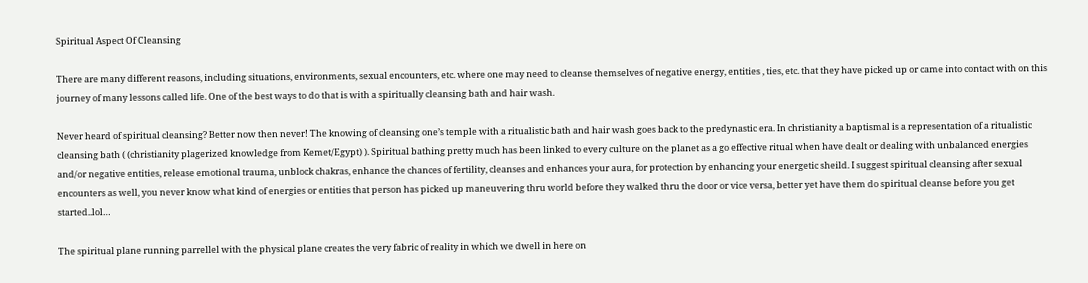Spiritual Aspect Of Cleansing

There are many different reasons, including situations, environments, sexual encounters, etc. where one may need to cleanse themselves of negative energy, entities , ties, etc. that they have picked up or came into contact with on this journey of many lessons called life. One of the best ways to do that is with a spiritually cleansing bath and hair wash.

Never heard of spiritual cleansing? Better now then never! The knowing of cleansing one’s temple with a ritualistic bath and hair wash goes back to the predynastic era. In christianity a baptismal is a representation of a ritualistic cleansing bath ( (christianity plagerized knowledge from Kemet/Egypt) ). Spiritual bathing pretty much has been linked to every culture on the planet as a go effective ritual when have dealt or dealing with unbalanced energies and/or negative entities, release emotional trauma, unblock chakras, enhance the chances of fertility, cleanses and enhances your aura, for protection by enhancing your energetic sheild. I suggest spiritual cleansing after sexual encounters as well, you never know what kind of energies or entities that person has picked up maneuvering thru world before they walked thru the door or vice versa, better yet have them do spiritual cleanse before you get started..lol…

The spiritual plane running parrellel with the physical plane creates the very fabric of reality in which we dwell in here on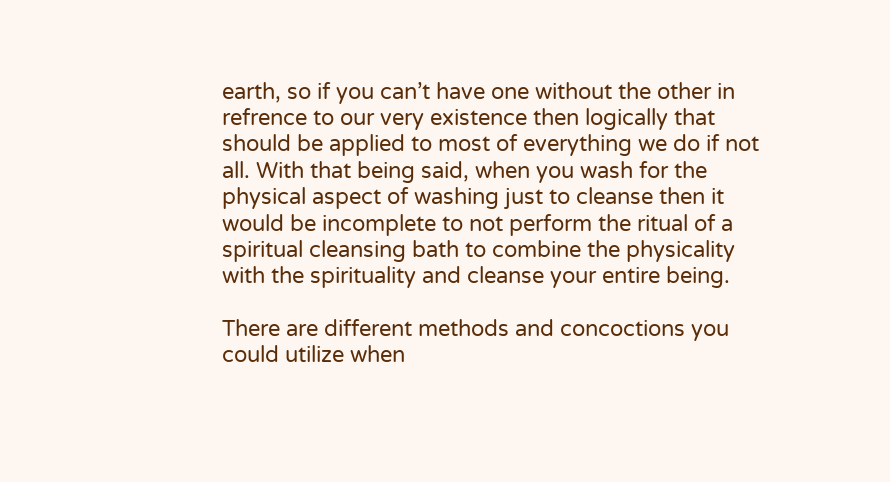earth, so if you can’t have one without the other in refrence to our very existence then logically that should be applied to most of everything we do if not all. With that being said, when you wash for the physical aspect of washing just to cleanse then it would be incomplete to not perform the ritual of a spiritual cleansing bath to combine the physicality with the spirituality and cleanse your entire being.

There are different methods and concoctions you could utilize when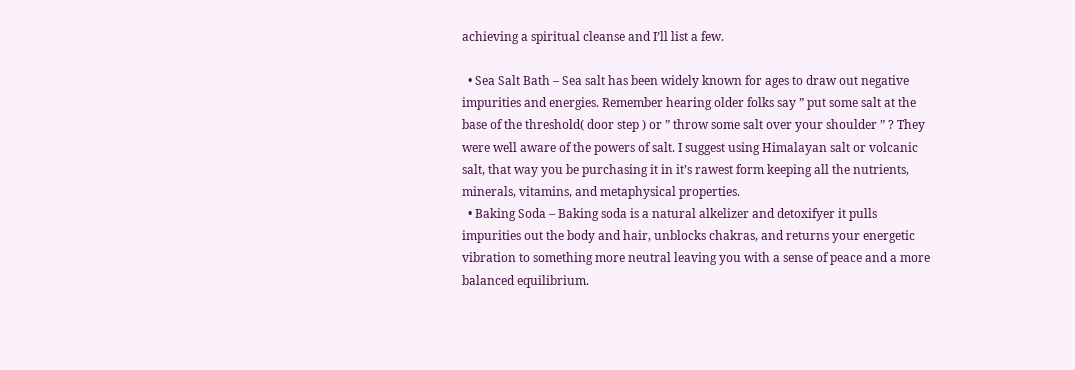achieving a spiritual cleanse and I’ll list a few.

  • Sea Salt Bath – Sea salt has been widely known for ages to draw out negative impurities and energies. Remember hearing older folks say ” put some salt at the base of the threshold( door step ) or ” throw some salt over your shoulder ” ? They were well aware of the powers of salt. I suggest using Himalayan salt or volcanic salt, that way you be purchasing it in it’s rawest form keeping all the nutrients, minerals, vitamins, and metaphysical properties.
  • Baking Soda – Baking soda is a natural alkelizer and detoxifyer it pulls impurities out the body and hair, unblocks chakras, and returns your energetic vibration to something more neutral leaving you with a sense of peace and a more balanced equilibrium.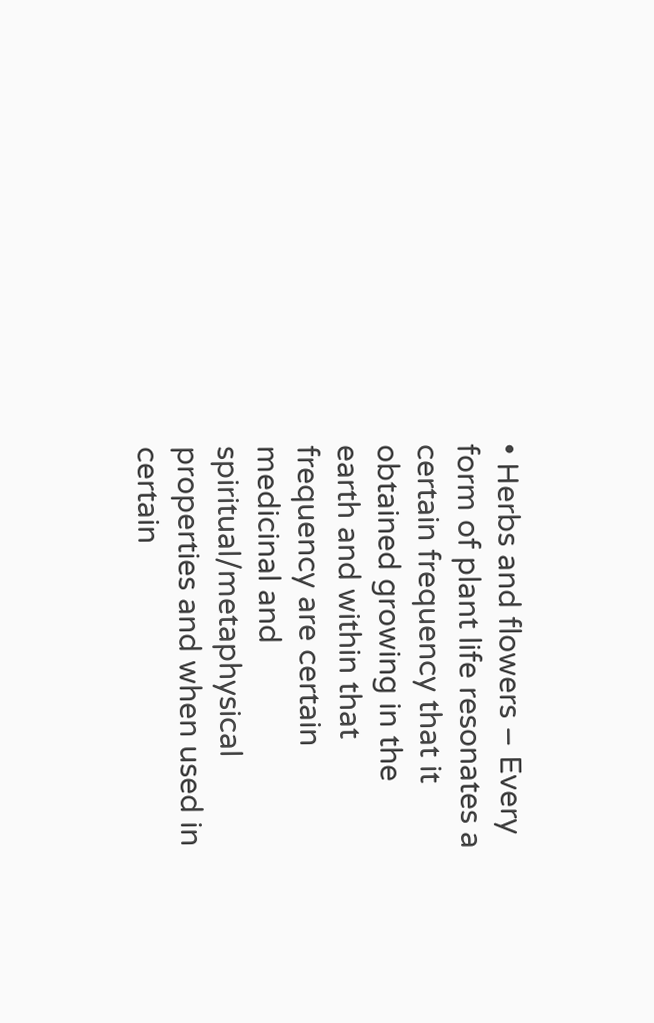• Herbs and flowers – Every form of plant life resonates a certain frequency that it obtained growing in the earth and within that frequency are certain medicinal and spiritual/metaphysical properties and when used in certain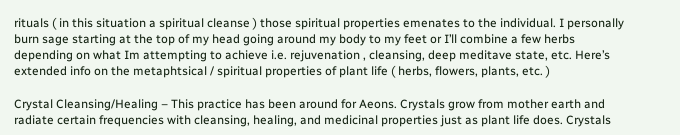rituals ( in this situation a spiritual cleanse ) those spiritual properties emenates to the individual. I personally burn sage starting at the top of my head going around my body to my feet or I’ll combine a few herbs depending on what Im attempting to achieve i.e. rejuvenation , cleansing, deep meditave state, etc. Here’s extended info on the metaphtsical / spiritual properties of plant life ( herbs, flowers, plants, etc. )

Crystal Cleansing/Healing – This practice has been around for Aeons. Crystals grow from mother earth and radiate certain frequencies with cleansing, healing, and medicinal properties just as plant life does. Crystals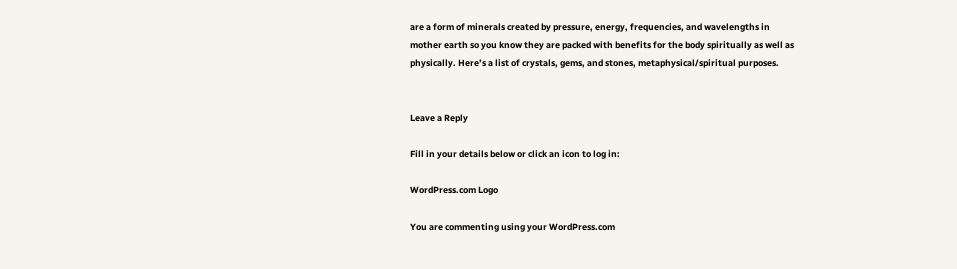are a form of minerals created by pressure, energy, frequencies, and wavelengths in mother earth so you know they are packed with benefits for the body spiritually as well as physically. Here’s a list of crystals, gems, and stones, metaphysical/spiritual purposes.


Leave a Reply

Fill in your details below or click an icon to log in:

WordPress.com Logo

You are commenting using your WordPress.com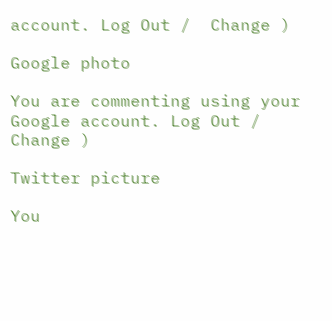account. Log Out /  Change )

Google photo

You are commenting using your Google account. Log Out /  Change )

Twitter picture

You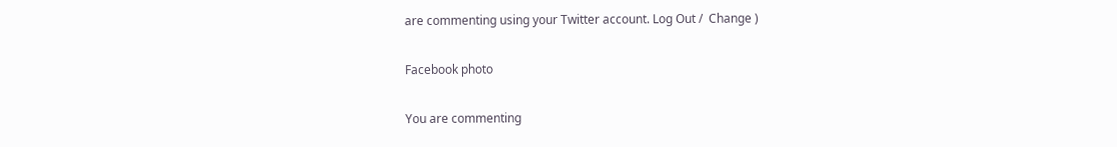are commenting using your Twitter account. Log Out /  Change )

Facebook photo

You are commenting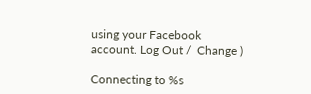using your Facebook account. Log Out /  Change )

Connecting to %s